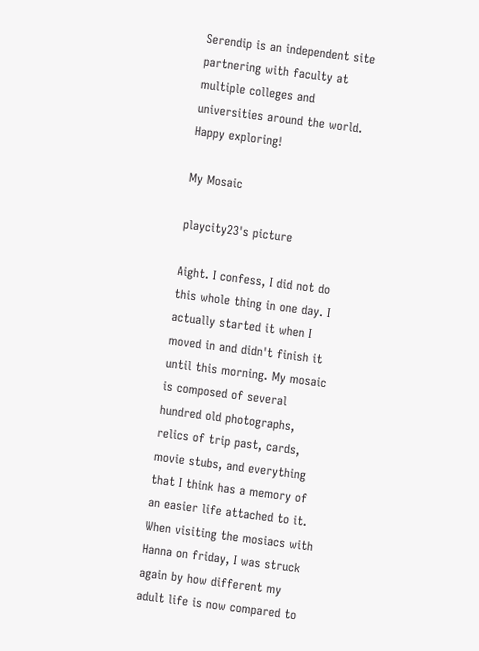Serendip is an independent site partnering with faculty at multiple colleges and universities around the world. Happy exploring!

My Mosaic

playcity23's picture

Aight. I confess, I did not do this whole thing in one day. I actually started it when I moved in and didn't finish it until this morning. My mosaic is composed of several hundred old photographs, relics of trip past, cards, movie stubs, and everything that I think has a memory of an easier life attached to it. When visiting the mosiacs with Hanna on friday, I was struck again by how different my adult life is now compared to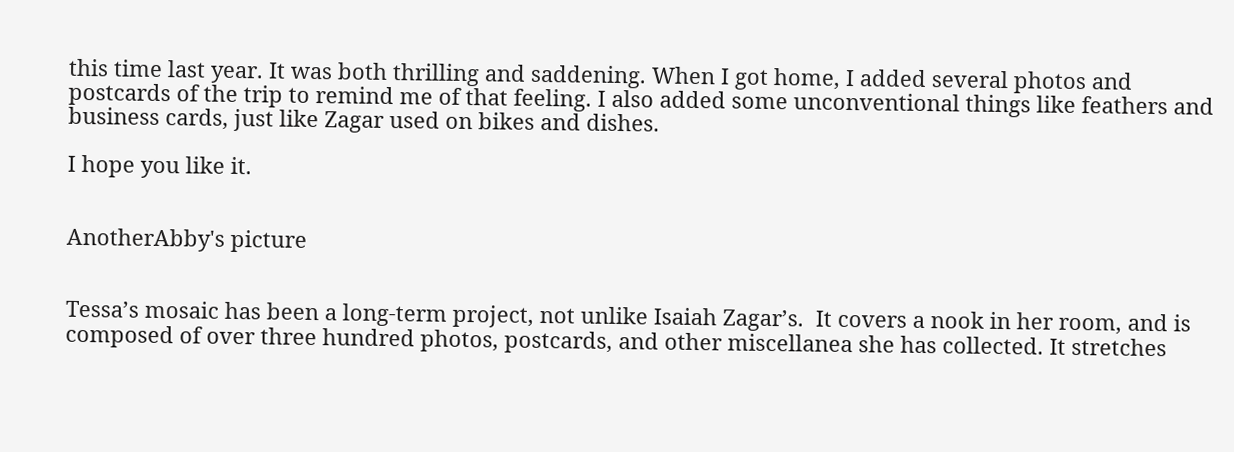this time last year. It was both thrilling and saddening. When I got home, I added several photos and postcards of the trip to remind me of that feeling. I also added some unconventional things like feathers and business cards, just like Zagar used on bikes and dishes.

I hope you like it.


AnotherAbby's picture


Tessa’s mosaic has been a long-term project, not unlike Isaiah Zagar’s.  It covers a nook in her room, and is composed of over three hundred photos, postcards, and other miscellanea she has collected. It stretches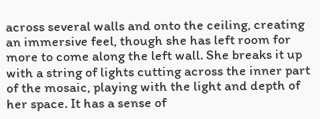across several walls and onto the ceiling, creating an immersive feel, though she has left room for more to come along the left wall. She breaks it up with a string of lights cutting across the inner part of the mosaic, playing with the light and depth of her space. It has a sense of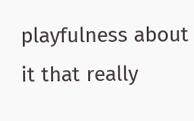playfulness about it that really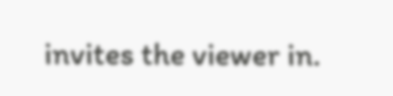invites the viewer in.